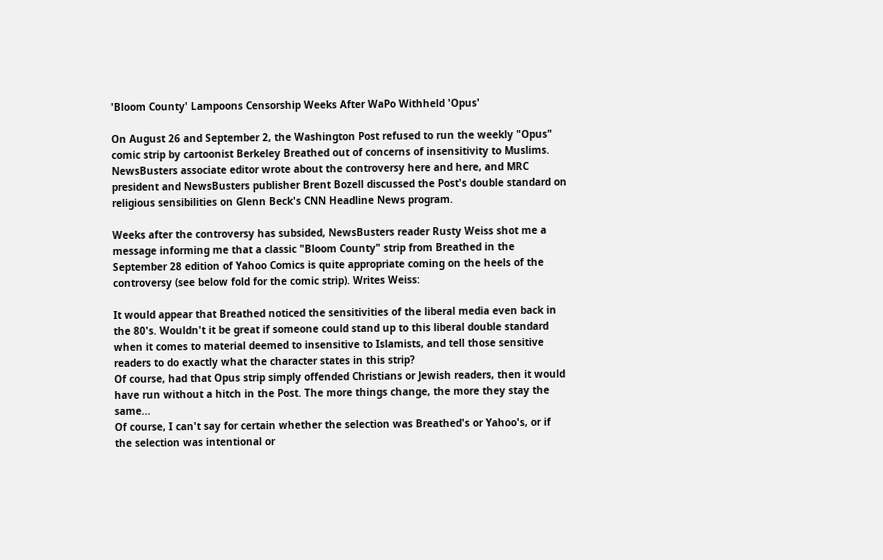'Bloom County' Lampoons Censorship Weeks After WaPo Withheld 'Opus'

On August 26 and September 2, the Washington Post refused to run the weekly "Opus" comic strip by cartoonist Berkeley Breathed out of concerns of insensitivity to Muslims. NewsBusters associate editor wrote about the controversy here and here, and MRC president and NewsBusters publisher Brent Bozell discussed the Post's double standard on religious sensibilities on Glenn Beck's CNN Headline News program.

Weeks after the controversy has subsided, NewsBusters reader Rusty Weiss shot me a message informing me that a classic "Bloom County" strip from Breathed in the September 28 edition of Yahoo Comics is quite appropriate coming on the heels of the controversy (see below fold for the comic strip). Writes Weiss:

It would appear that Breathed noticed the sensitivities of the liberal media even back in the 80's. Wouldn't it be great if someone could stand up to this liberal double standard when it comes to material deemed to insensitive to Islamists, and tell those sensitive readers to do exactly what the character states in this strip?
Of course, had that Opus strip simply offended Christians or Jewish readers, then it would have run without a hitch in the Post. The more things change, the more they stay the same...
Of course, I can't say for certain whether the selection was Breathed's or Yahoo's, or if the selection was intentional or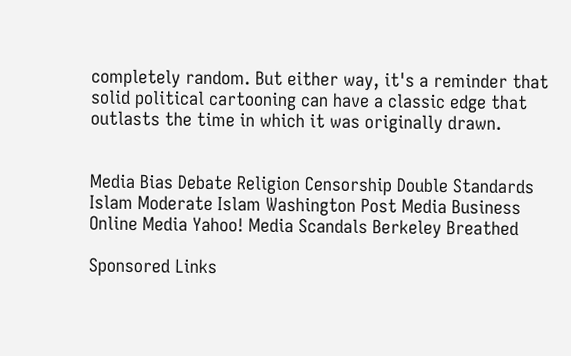completely random. But either way, it's a reminder that solid political cartooning can have a classic edge that outlasts the time in which it was originally drawn.


Media Bias Debate Religion Censorship Double Standards Islam Moderate Islam Washington Post Media Business Online Media Yahoo! Media Scandals Berkeley Breathed

Sponsored Links